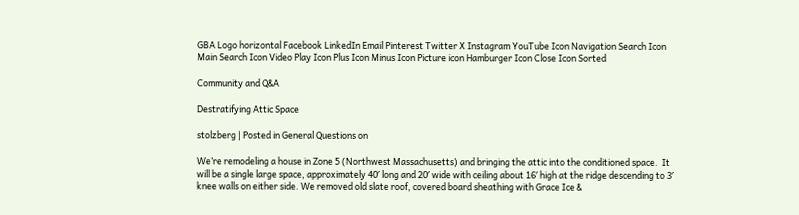GBA Logo horizontal Facebook LinkedIn Email Pinterest Twitter X Instagram YouTube Icon Navigation Search Icon Main Search Icon Video Play Icon Plus Icon Minus Icon Picture icon Hamburger Icon Close Icon Sorted

Community and Q&A

Destratifying Attic Space

stolzberg | Posted in General Questions on

We’re remodeling a house in Zone 5 (Northwest Massachusetts) and bringing the attic into the conditioned space.  It will be a single large space, approximately 40′ long and 20′ wide with ceiling about 16′ high at the ridge descending to 3′ knee walls on either side. We removed old slate roof, covered board sheathing with Grace Ice &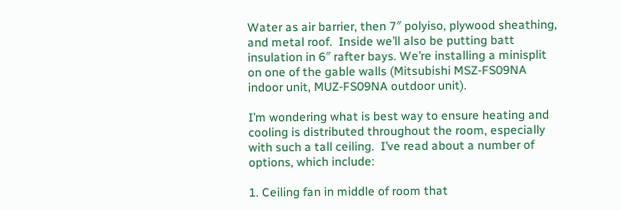Water as air barrier, then 7″ polyiso, plywood sheathing, and metal roof.  Inside we’ll also be putting batt insulation in 6″ rafter bays. We’re installing a minisplit on one of the gable walls (Mitsubishi MSZ-FS09NA indoor unit, MUZ-FS09NA outdoor unit).

I’m wondering what is best way to ensure heating and cooling is distributed throughout the room, especially with such a tall ceiling.  I’ve read about a number of options, which include:

1. Ceiling fan in middle of room that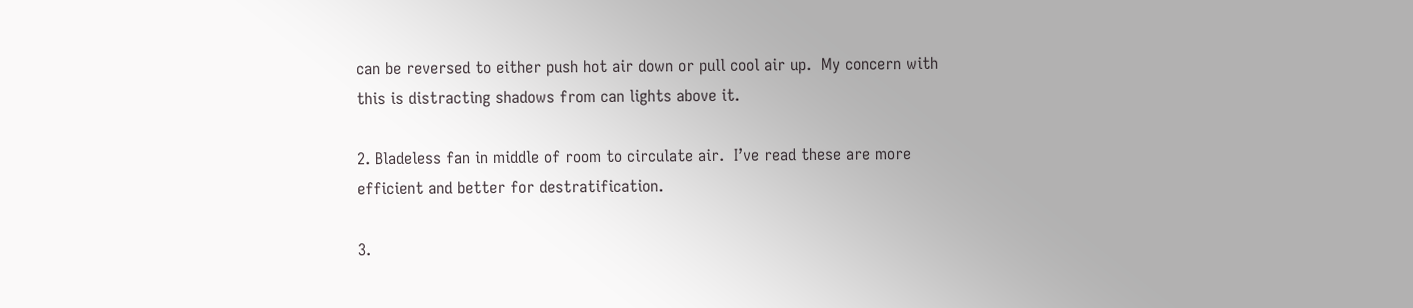can be reversed to either push hot air down or pull cool air up.  My concern with this is distracting shadows from can lights above it.

2. Bladeless fan in middle of room to circulate air.  I’ve read these are more efficient and better for destratification.

3.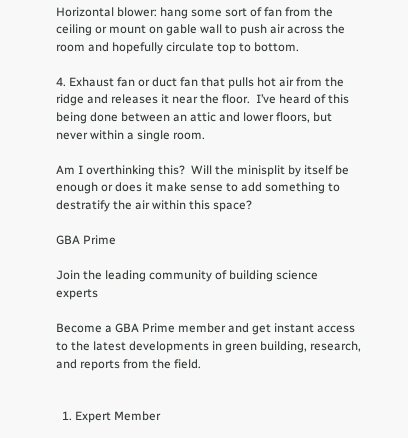Horizontal blower: hang some sort of fan from the ceiling or mount on gable wall to push air across the room and hopefully circulate top to bottom.

4. Exhaust fan or duct fan that pulls hot air from the ridge and releases it near the floor.  I’ve heard of this being done between an attic and lower floors, but never within a single room.

Am I overthinking this?  Will the minisplit by itself be enough or does it make sense to add something to destratify the air within this space?

GBA Prime

Join the leading community of building science experts

Become a GBA Prime member and get instant access to the latest developments in green building, research, and reports from the field.


  1. Expert Member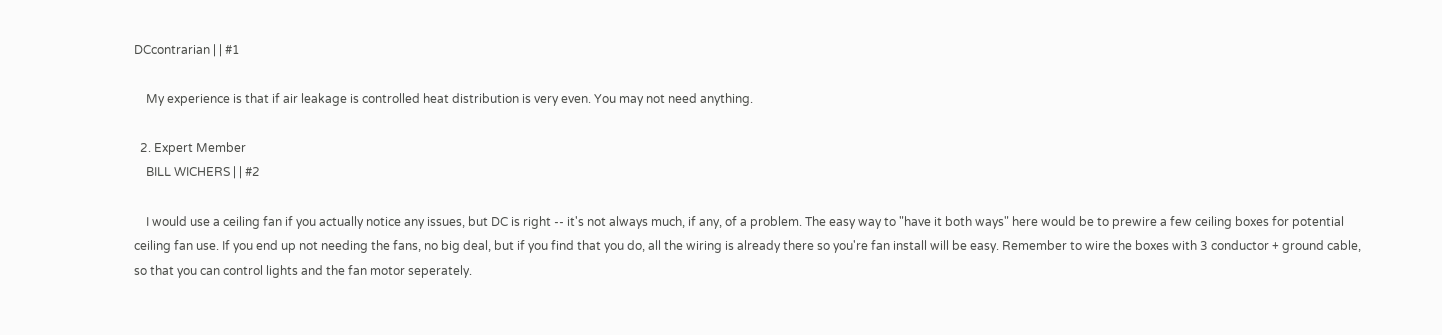DCcontrarian | | #1

    My experience is that if air leakage is controlled heat distribution is very even. You may not need anything.

  2. Expert Member
    BILL WICHERS | | #2

    I would use a ceiling fan if you actually notice any issues, but DC is right -- it's not always much, if any, of a problem. The easy way to "have it both ways" here would be to prewire a few ceiling boxes for potential ceiling fan use. If you end up not needing the fans, no big deal, but if you find that you do, all the wiring is already there so you're fan install will be easy. Remember to wire the boxes with 3 conductor + ground cable, so that you can control lights and the fan motor seperately.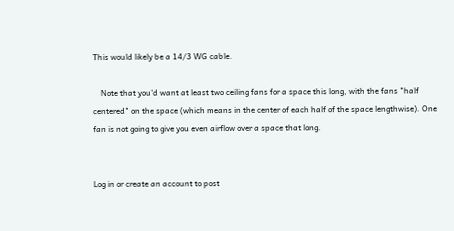This would likely be a 14/3 WG cable.

    Note that you'd want at least two ceiling fans for a space this long, with the fans "half centered" on the space (which means in the center of each half of the space lengthwise). One fan is not going to give you even airflow over a space that long.


Log in or create an account to post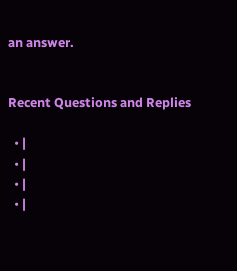an answer.


Recent Questions and Replies

  • |
  • |
  • |
  • |